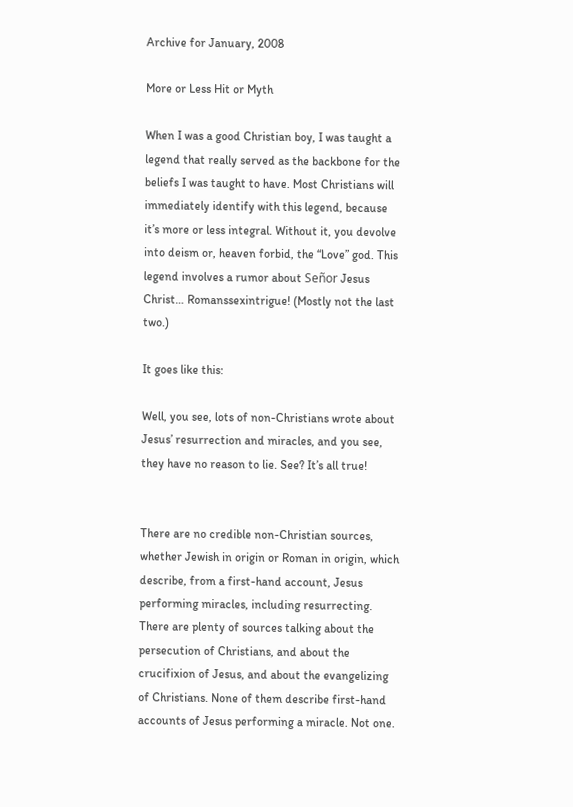Archive for January, 2008

More or Less Hit or Myth

When I was a good Christian boy, I was taught a legend that really served as the backbone for the beliefs I was taught to have. Most Christians will immediately identify with this legend, because it’s more or less integral. Without it, you devolve into deism or, heaven forbid, the “Love” god. This legend involves a rumor about Señor Jesus Christ… Romanssexintrigue! (Mostly not the last two.)

It goes like this:

Well, you see, lots of non-Christians wrote about Jesus’ resurrection and miracles, and you see, they have no reason to lie. See? It’s all true!


There are no credible non-Christian sources, whether Jewish in origin or Roman in origin, which describe, from a first-hand account, Jesus performing miracles, including resurrecting. There are plenty of sources talking about the persecution of Christians, and about the crucifixion of Jesus, and about the evangelizing of Christians. None of them describe first-hand accounts of Jesus performing a miracle. Not one.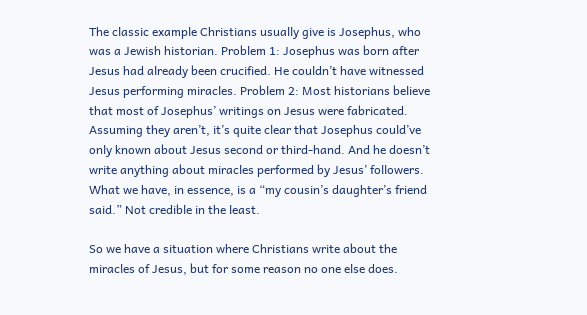The classic example Christians usually give is Josephus, who was a Jewish historian. Problem 1: Josephus was born after Jesus had already been crucified. He couldn’t have witnessed Jesus performing miracles. Problem 2: Most historians believe that most of Josephus’ writings on Jesus were fabricated. Assuming they aren’t, it’s quite clear that Josephus could’ve only known about Jesus second or third-hand. And he doesn’t write anything about miracles performed by Jesus’ followers. What we have, in essence, is a “my cousin’s daughter’s friend said.” Not credible in the least.

So we have a situation where Christians write about the miracles of Jesus, but for some reason no one else does.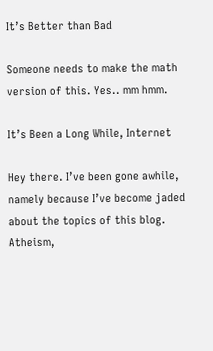It’s Better than Bad

Someone needs to make the math version of this. Yes.. mm hmm.

It’s Been a Long While, Internet

Hey there. I’ve been gone awhile, namely because I’ve become jaded about the topics of this blog. Atheism,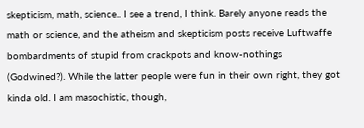skepticism, math, science.. I see a trend, I think. Barely anyone reads the math or science, and the atheism and skepticism posts receive Luftwaffe bombardments of stupid from crackpots and know-nothings (Godwined?). While the latter people were fun in their own right, they got kinda old. I am masochistic, though,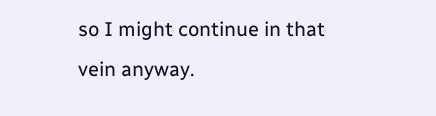so I might continue in that vein anyway.